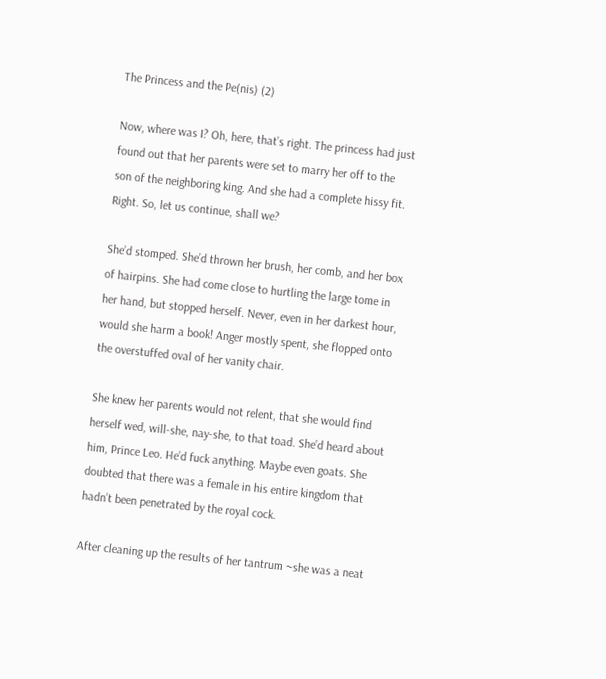The Princess and the Pe(nis) (2)

Now, where was I? Oh, here, that’s right. The princess had just found out that her parents were set to marry her off to the son of the neighboring king. And she had a complete hissy fit. Right. So, let us continue, shall we?

She’d stomped. She’d thrown her brush, her comb, and her box of hairpins. She had come close to hurtling the large tome in her hand, but stopped herself. Never, even in her darkest hour, would she harm a book! Anger mostly spent, she flopped onto the overstuffed oval of her vanity chair.

She knew her parents would not relent, that she would find herself wed, will-she, nay-she, to that toad. She’d heard about him, Prince Leo. He’d fuck anything. Maybe even goats. She doubted that there was a female in his entire kingdom that hadn’t been penetrated by the royal cock.

After cleaning up the results of her tantrum ~she was a neat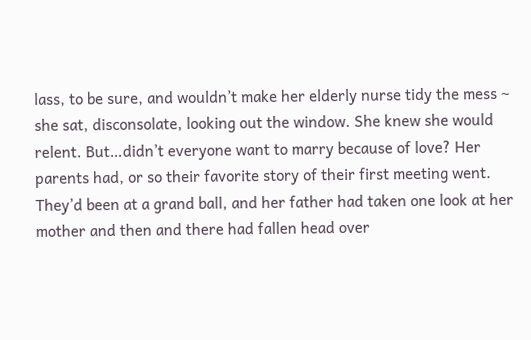lass, to be sure, and wouldn’t make her elderly nurse tidy the mess ~ she sat, disconsolate, looking out the window. She knew she would relent. But…didn’t everyone want to marry because of love? Her parents had, or so their favorite story of their first meeting went. They’d been at a grand ball, and her father had taken one look at her mother and then and there had fallen head over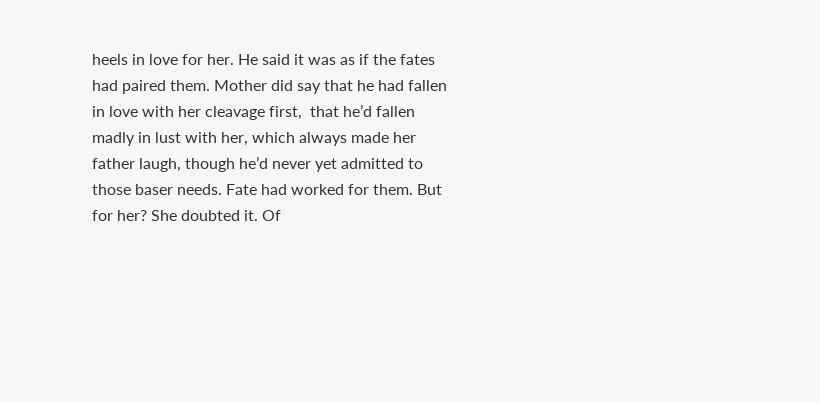heels in love for her. He said it was as if the fates had paired them. Mother did say that he had fallen in love with her cleavage first,  that he’d fallen madly in lust with her, which always made her father laugh, though he’d never yet admitted to those baser needs. Fate had worked for them. But for her? She doubted it. Of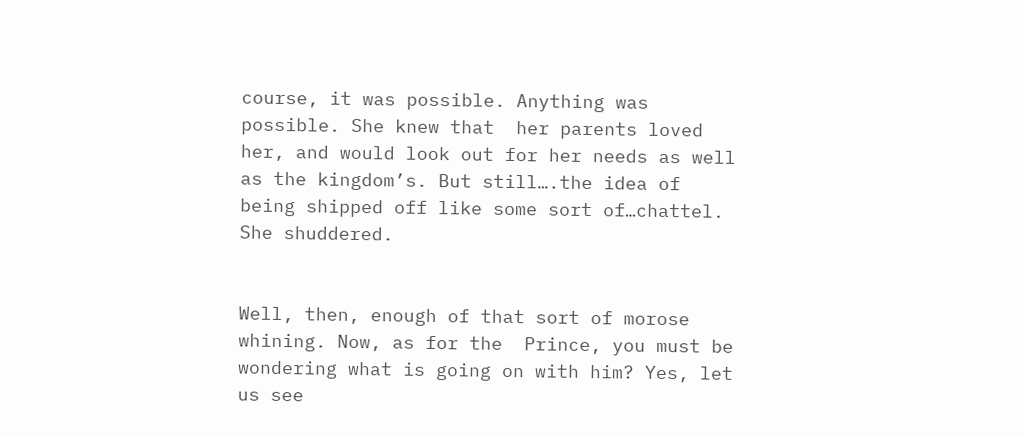course, it was possible. Anything was possible. She knew that  her parents loved her, and would look out for her needs as well as the kingdom’s. But still….the idea of being shipped off like some sort of…chattel. She shuddered.


Well, then, enough of that sort of morose whining. Now, as for the  Prince, you must be wondering what is going on with him? Yes, let us see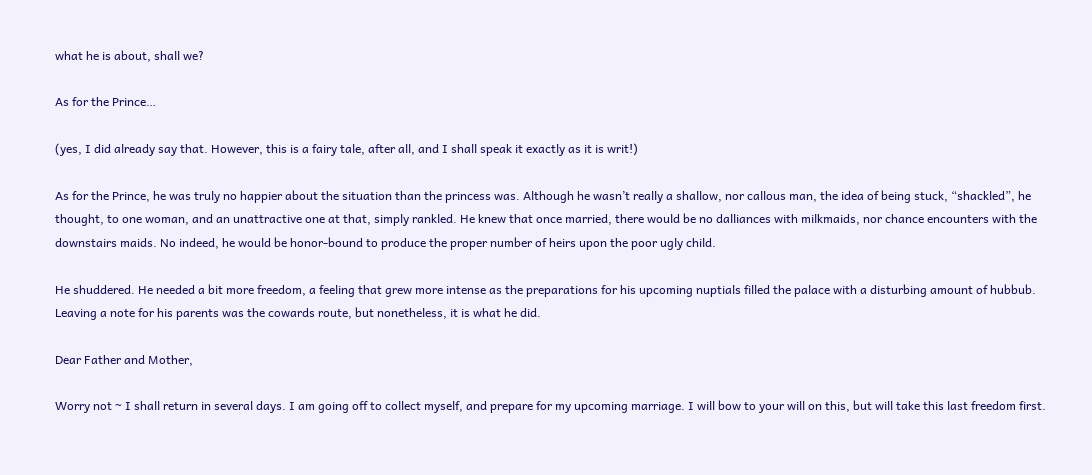what he is about, shall we?

As for the Prince…

(yes, I did already say that. However, this is a fairy tale, after all, and I shall speak it exactly as it is writ!)

As for the Prince, he was truly no happier about the situation than the princess was. Although he wasn’t really a shallow, nor callous man, the idea of being stuck, “shackled”, he thought, to one woman, and an unattractive one at that, simply rankled. He knew that once married, there would be no dalliances with milkmaids, nor chance encounters with the downstairs maids. No indeed, he would be honor-bound to produce the proper number of heirs upon the poor ugly child.

He shuddered. He needed a bit more freedom, a feeling that grew more intense as the preparations for his upcoming nuptials filled the palace with a disturbing amount of hubbub. Leaving a note for his parents was the cowards route, but nonetheless, it is what he did.

Dear Father and Mother,

Worry not ~ I shall return in several days. I am going off to collect myself, and prepare for my upcoming marriage. I will bow to your will on this, but will take this last freedom first.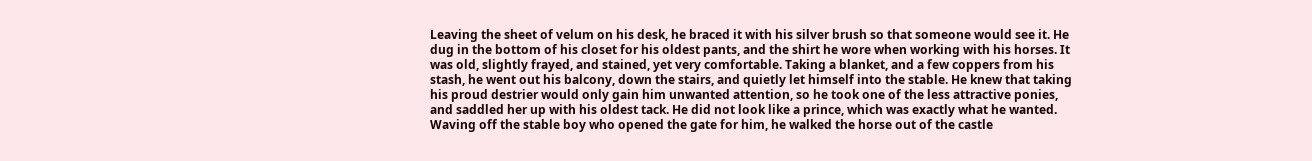Leaving the sheet of velum on his desk, he braced it with his silver brush so that someone would see it. He dug in the bottom of his closet for his oldest pants, and the shirt he wore when working with his horses. It was old, slightly frayed, and stained, yet very comfortable. Taking a blanket, and a few coppers from his stash, he went out his balcony, down the stairs, and quietly let himself into the stable. He knew that taking his proud destrier would only gain him unwanted attention, so he took one of the less attractive ponies, and saddled her up with his oldest tack. He did not look like a prince, which was exactly what he wanted. Waving off the stable boy who opened the gate for him, he walked the horse out of the castle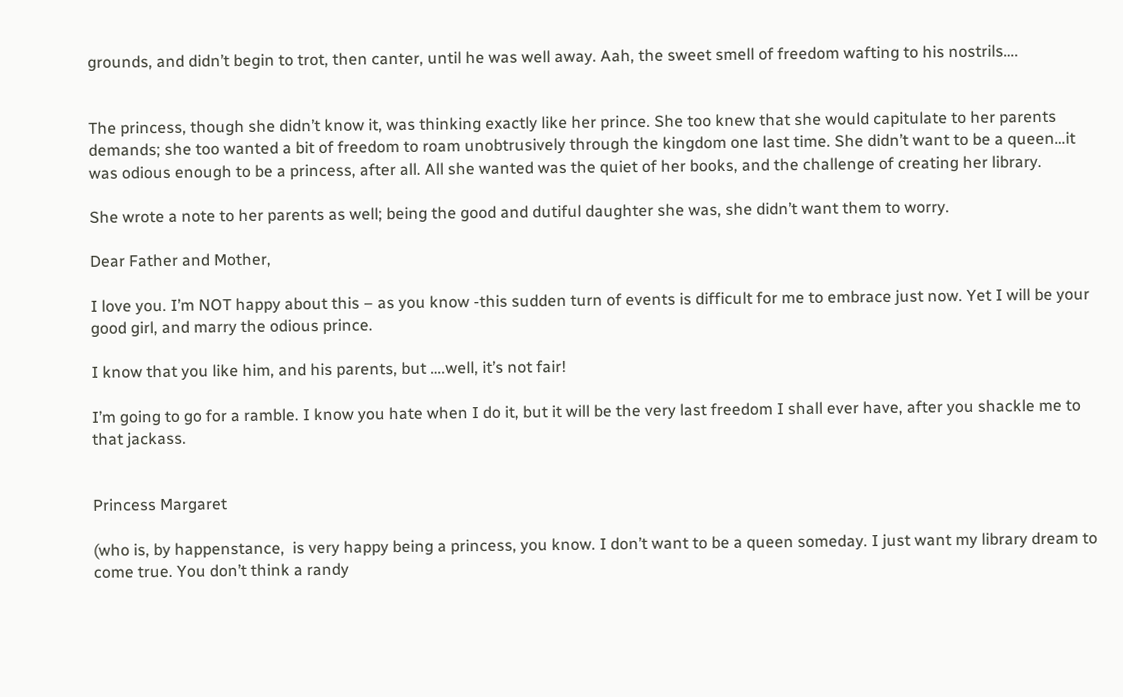grounds, and didn’t begin to trot, then canter, until he was well away. Aah, the sweet smell of freedom wafting to his nostrils….


The princess, though she didn’t know it, was thinking exactly like her prince. She too knew that she would capitulate to her parents demands; she too wanted a bit of freedom to roam unobtrusively through the kingdom one last time. She didn’t want to be a queen…it was odious enough to be a princess, after all. All she wanted was the quiet of her books, and the challenge of creating her library.

She wrote a note to her parents as well; being the good and dutiful daughter she was, she didn’t want them to worry.

Dear Father and Mother,

I love you. I’m NOT happy about this – as you know -this sudden turn of events is difficult for me to embrace just now. Yet I will be your good girl, and marry the odious prince.

I know that you like him, and his parents, but ….well, it’s not fair!

I’m going to go for a ramble. I know you hate when I do it, but it will be the very last freedom I shall ever have, after you shackle me to that jackass.


Princess Margaret

(who is, by happenstance,  is very happy being a princess, you know. I don’t want to be a queen someday. I just want my library dream to come true. You don’t think a randy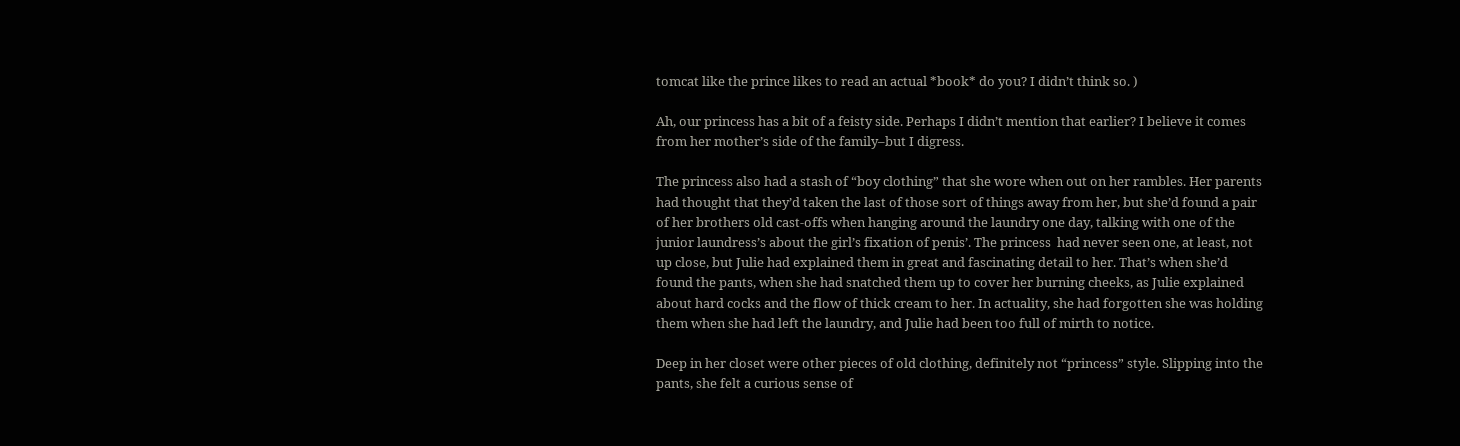tomcat like the prince likes to read an actual *book* do you? I didn’t think so. )

Ah, our princess has a bit of a feisty side. Perhaps I didn’t mention that earlier? I believe it comes from her mother’s side of the family–but I digress.

The princess also had a stash of “boy clothing” that she wore when out on her rambles. Her parents had thought that they’d taken the last of those sort of things away from her, but she’d found a pair of her brothers old cast-offs when hanging around the laundry one day, talking with one of the junior laundress’s about the girl’s fixation of penis’. The princess  had never seen one, at least, not up close, but Julie had explained them in great and fascinating detail to her. That’s when she’d found the pants, when she had snatched them up to cover her burning cheeks, as Julie explained about hard cocks and the flow of thick cream to her. In actuality, she had forgotten she was holding them when she had left the laundry, and Julie had been too full of mirth to notice.

Deep in her closet were other pieces of old clothing, definitely not “princess” style. Slipping into the pants, she felt a curious sense of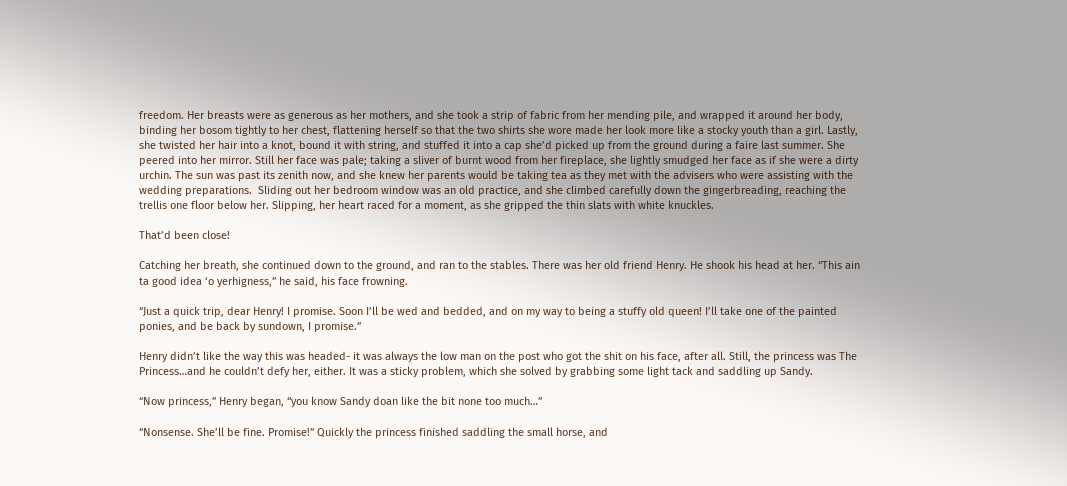freedom. Her breasts were as generous as her mothers, and she took a strip of fabric from her mending pile, and wrapped it around her body, binding her bosom tightly to her chest, flattening herself so that the two shirts she wore made her look more like a stocky youth than a girl. Lastly, she twisted her hair into a knot, bound it with string, and stuffed it into a cap she’d picked up from the ground during a faire last summer. She peered into her mirror. Still her face was pale; taking a sliver of burnt wood from her fireplace, she lightly smudged her face as if she were a dirty urchin. The sun was past its zenith now, and she knew her parents would be taking tea as they met with the advisers who were assisting with the wedding preparations.  Sliding out her bedroom window was an old practice, and she climbed carefully down the gingerbreading, reaching the trellis one floor below her. Slipping, her heart raced for a moment, as she gripped the thin slats with white knuckles.

That’d been close!

Catching her breath, she continued down to the ground, and ran to the stables. There was her old friend Henry. He shook his head at her. “This ain ta good idea ‘o yerhigness,” he said, his face frowning.

“Just a quick trip, dear Henry! I promise. Soon I’ll be wed and bedded, and on my way to being a stuffy old queen! I’ll take one of the painted ponies, and be back by sundown, I promise.”

Henry didn’t like the way this was headed- it was always the low man on the post who got the shit on his face, after all. Still, the princess was The Princess…and he couldn’t defy her, either. It was a sticky problem, which she solved by grabbing some light tack and saddling up Sandy.

“Now princess,” Henry began, “you know Sandy doan like the bit none too much…”

“Nonsense. She’ll be fine. Promise!” Quickly the princess finished saddling the small horse, and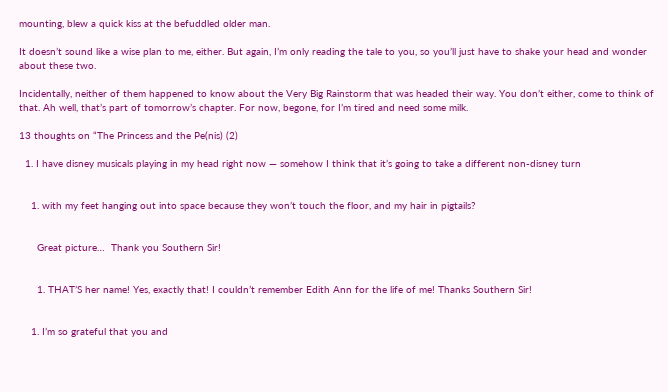mounting, blew a quick kiss at the befuddled older man.

It doesn’t sound like a wise plan to me, either. But again, I’m only reading the tale to you, so you’ll just have to shake your head and wonder about these two.

Incidentally, neither of them happened to know about the Very Big Rainstorm that was headed their way. You don’t either, come to think of that. Ah well, that’s part of tomorrow’s chapter. For now, begone, for I’m tired and need some milk.

13 thoughts on “The Princess and the Pe(nis) (2)

  1. I have disney musicals playing in my head right now — somehow I think that it’s going to take a different non-disney turn


    1. with my feet hanging out into space because they won’t touch the floor, and my hair in pigtails?


      Great picture…  Thank you Southern Sir!


      1. THAT’S her name! Yes, exactly that! I couldn’t remember Edith Ann for the life of me! Thanks Southern Sir!


    1. I’m so grateful that you and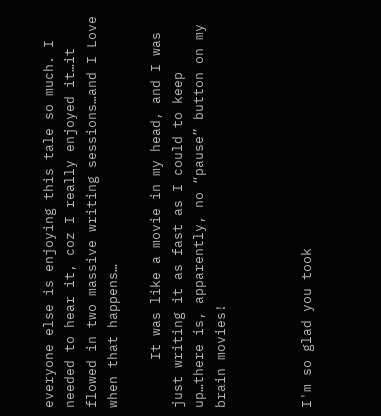everyone else is enjoying this tale so much. I needed to hear it, coz I really enjoyed it…it flowed in two massive writing sessions…and I Love when that happens…

      It was like a movie in my head, and I was just writing it as fast as I could to keep up…there is, apparently, no “pause” button on my brain movies!



I'm so glad you took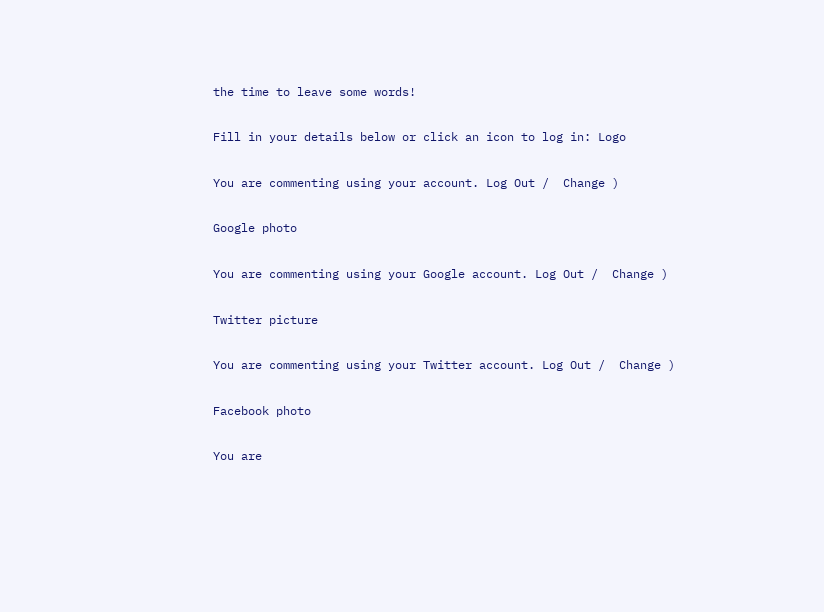the time to leave some words!

Fill in your details below or click an icon to log in: Logo

You are commenting using your account. Log Out /  Change )

Google photo

You are commenting using your Google account. Log Out /  Change )

Twitter picture

You are commenting using your Twitter account. Log Out /  Change )

Facebook photo

You are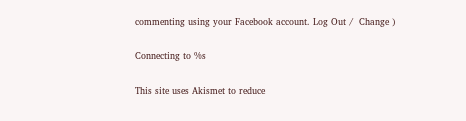commenting using your Facebook account. Log Out /  Change )

Connecting to %s

This site uses Akismet to reduce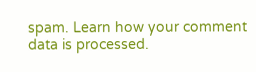spam. Learn how your comment data is processed.